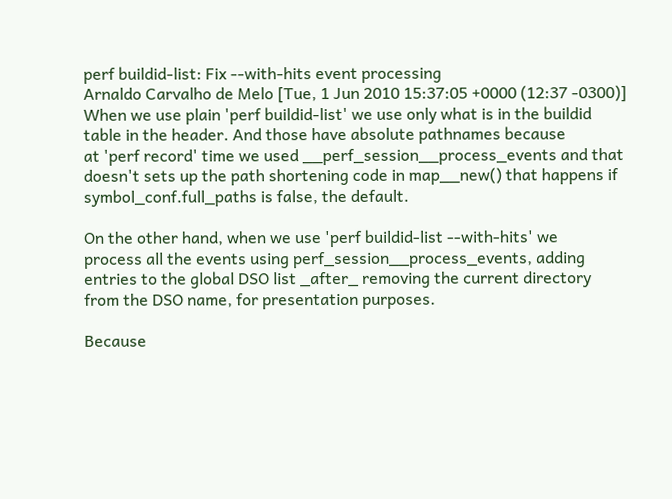perf buildid-list: Fix --with-hits event processing
Arnaldo Carvalho de Melo [Tue, 1 Jun 2010 15:37:05 +0000 (12:37 -0300)]
When we use plain 'perf buildid-list' we use only what is in the buildid
table in the header. And those have absolute pathnames because
at 'perf record' time we used __perf_session__process_events and that
doesn't sets up the path shortening code in map__new() that happens if
symbol_conf.full_paths is false, the default.

On the other hand, when we use 'perf buildid-list --with-hits' we
process all the events using perf_session__process_events, adding
entries to the global DSO list _after_ removing the current directory
from the DSO name, for presentation purposes.

Because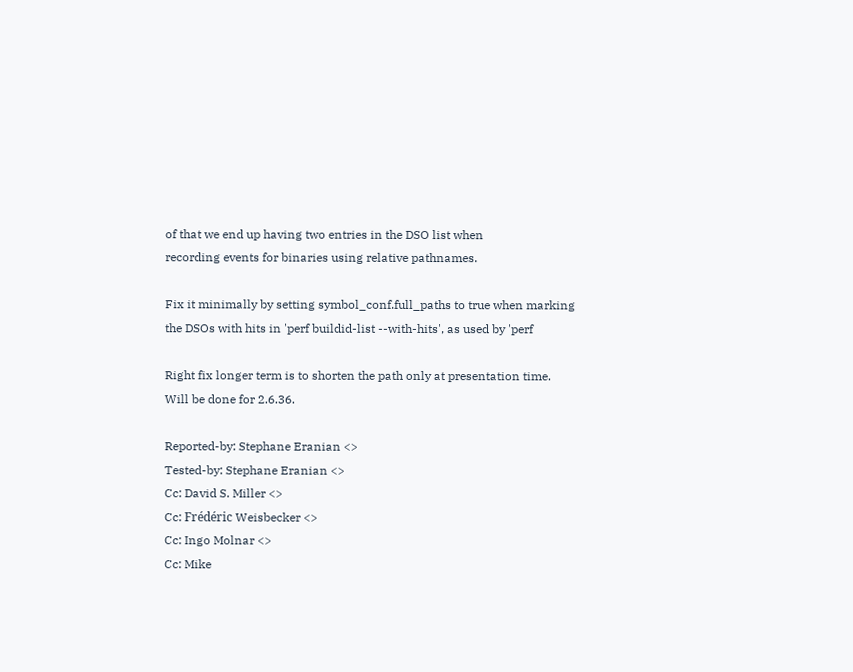of that we end up having two entries in the DSO list when
recording events for binaries using relative pathnames.

Fix it minimally by setting symbol_conf.full_paths to true when marking
the DSOs with hits in 'perf buildid-list --with-hits', as used by 'perf

Right fix longer term is to shorten the path only at presentation time.
Will be done for 2.6.36.

Reported-by: Stephane Eranian <>
Tested-by: Stephane Eranian <>
Cc: David S. Miller <>
Cc: Frédéric Weisbecker <>
Cc: Ingo Molnar <>
Cc: Mike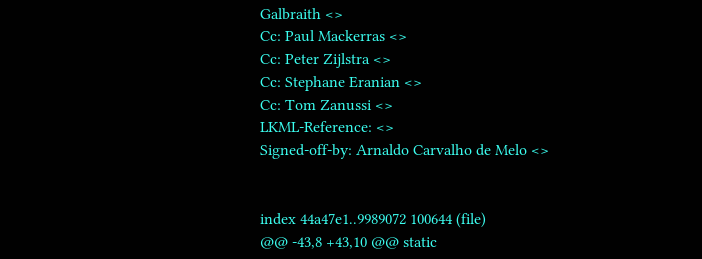Galbraith <>
Cc: Paul Mackerras <>
Cc: Peter Zijlstra <>
Cc: Stephane Eranian <>
Cc: Tom Zanussi <>
LKML-Reference: <>
Signed-off-by: Arnaldo Carvalho de Melo <>


index 44a47e1..9989072 100644 (file)
@@ -43,8 +43,10 @@ static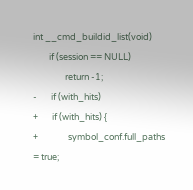int __cmd_buildid_list(void)
        if (session == NULL)
                return -1;
-       if (with_hits)
+       if (with_hits) {
+               symbol_conf.full_paths = true;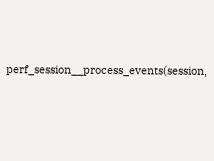perf_session__process_events(session,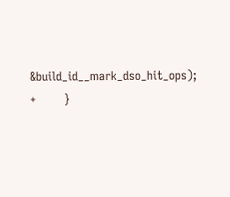&build_id__mark_dso_hit_ops);
+       }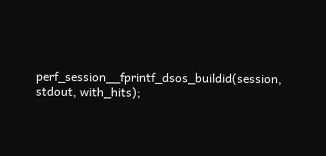perf_session__fprintf_dsos_buildid(session, stdout, with_hits);